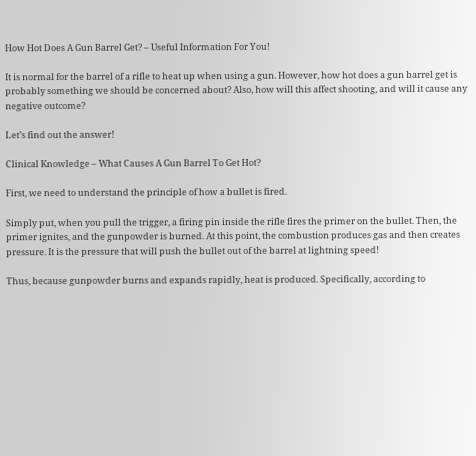How Hot Does A Gun Barrel Get? – Useful Information For You!

It is normal for the barrel of a rifle to heat up when using a gun. However, how hot does a gun barrel get is probably something we should be concerned about? Also, how will this affect shooting, and will it cause any negative outcome?

Let’s find out the answer!

Clinical Knowledge – What Causes A Gun Barrel To Get Hot?

First, we need to understand the principle of how a bullet is fired.

Simply put, when you pull the trigger, a firing pin inside the rifle fires the primer on the bullet. Then, the primer ignites, and the gunpowder is burned. At this point, the combustion produces gas and then creates pressure. It is the pressure that will push the bullet out of the barrel at lightning speed!

Thus, because gunpowder burns and expands rapidly, heat is produced. Specifically, according to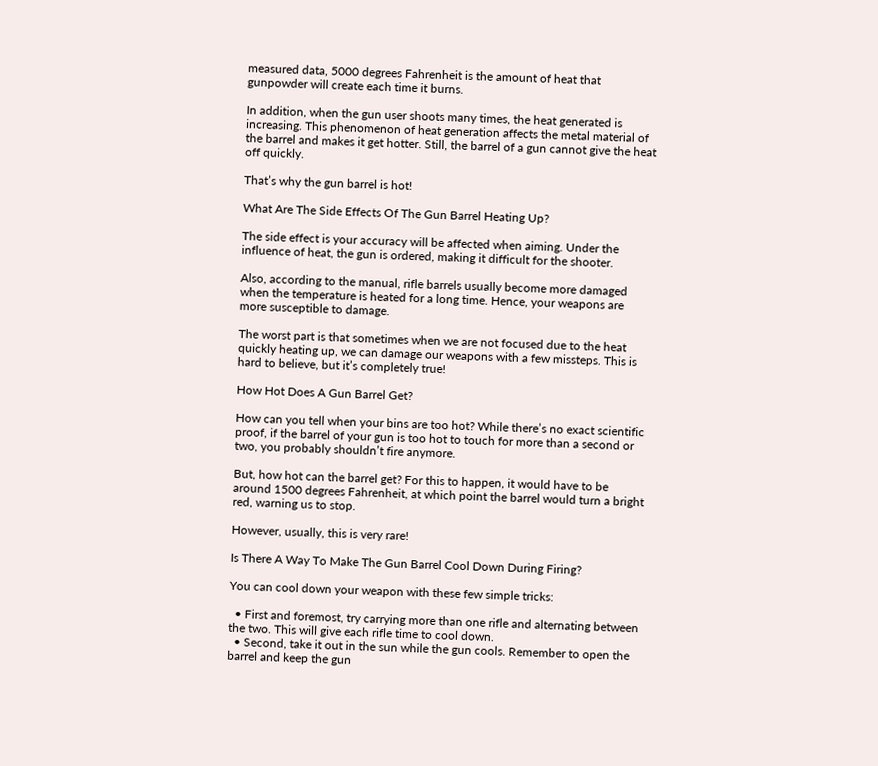measured data, 5000 degrees Fahrenheit is the amount of heat that gunpowder will create each time it burns.

In addition, when the gun user shoots many times, the heat generated is increasing. This phenomenon of heat generation affects the metal material of the barrel and makes it get hotter. Still, the barrel of a gun cannot give the heat off quickly.

That’s why the gun barrel is hot!

What Are The Side Effects Of The Gun Barrel Heating Up?

The side effect is your accuracy will be affected when aiming. Under the influence of heat, the gun is ordered, making it difficult for the shooter.

Also, according to the manual, rifle barrels usually become more damaged when the temperature is heated for a long time. Hence, your weapons are more susceptible to damage.

The worst part is that sometimes when we are not focused due to the heat quickly heating up, we can damage our weapons with a few missteps. This is hard to believe, but it’s completely true!

How Hot Does A Gun Barrel Get?

How can you tell when your bins are too hot? While there’s no exact scientific proof, if the barrel of your gun is too hot to touch for more than a second or two, you probably shouldn’t fire anymore.

But, how hot can the barrel get? For this to happen, it would have to be around 1500 degrees Fahrenheit, at which point the barrel would turn a bright red, warning us to stop.

However, usually, this is very rare!

Is There A Way To Make The Gun Barrel Cool Down During Firing?

You can cool down your weapon with these few simple tricks:

  • First and foremost, try carrying more than one rifle and alternating between the two. This will give each rifle time to cool down.
  • Second, take it out in the sun while the gun cools. Remember to open the barrel and keep the gun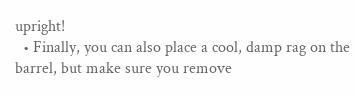upright!
  • Finally, you can also place a cool, damp rag on the barrel, but make sure you remove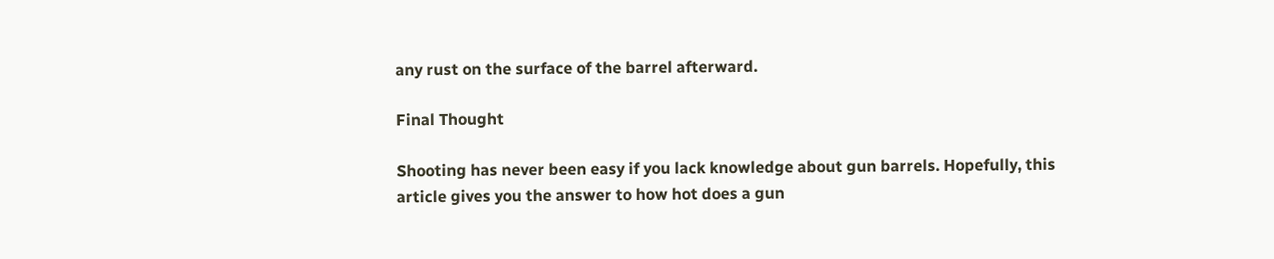any rust on the surface of the barrel afterward.

Final Thought

Shooting has never been easy if you lack knowledge about gun barrels. Hopefully, this article gives you the answer to how hot does a gun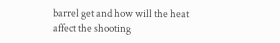barrel get and how will the heat affect the shooting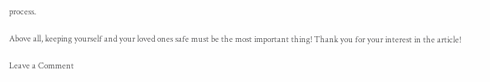process.

Above all, keeping yourself and your loved ones safe must be the most important thing! Thank you for your interest in the article!

Leave a Comment